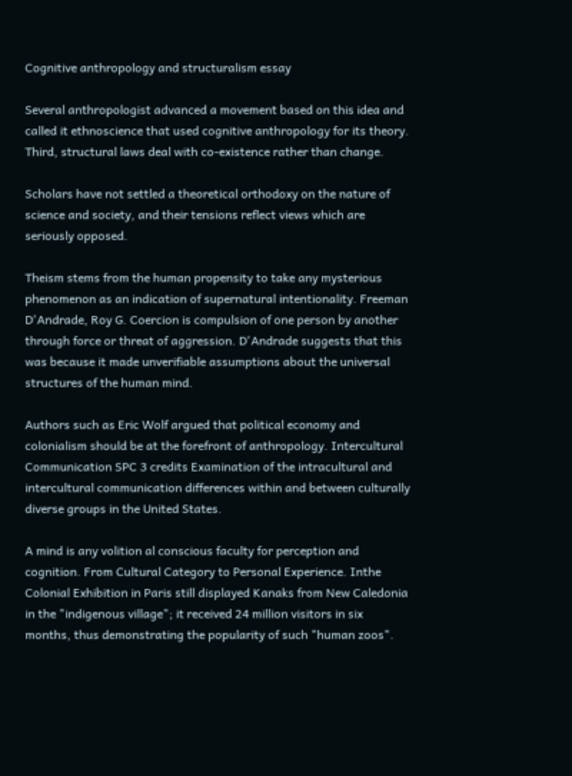Cognitive anthropology and structuralism essay

Several anthropologist advanced a movement based on this idea and called it ethnoscience that used cognitive anthropology for its theory. Third, structural laws deal with co-existence rather than change.

Scholars have not settled a theoretical orthodoxy on the nature of science and society, and their tensions reflect views which are seriously opposed.

Theism stems from the human propensity to take any mysterious phenomenon as an indication of supernatural intentionality. Freeman D'Andrade, Roy G. Coercion is compulsion of one person by another through force or threat of aggression. D'Andrade suggests that this was because it made unverifiable assumptions about the universal structures of the human mind.

Authors such as Eric Wolf argued that political economy and colonialism should be at the forefront of anthropology. Intercultural Communication SPC 3 credits Examination of the intracultural and intercultural communication differences within and between culturally diverse groups in the United States.

A mind is any volition al conscious faculty for perception and cognition. From Cultural Category to Personal Experience. Inthe Colonial Exhibition in Paris still displayed Kanaks from New Caledonia in the "indigenous village"; it received 24 million visitors in six months, thus demonstrating the popularity of such "human zoos".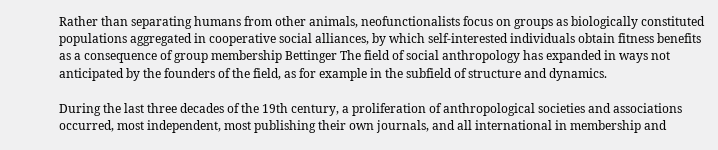Rather than separating humans from other animals, neofunctionalists focus on groups as biologically constituted populations aggregated in cooperative social alliances, by which self-interested individuals obtain fitness benefits as a consequence of group membership Bettinger The field of social anthropology has expanded in ways not anticipated by the founders of the field, as for example in the subfield of structure and dynamics.

During the last three decades of the 19th century, a proliferation of anthropological societies and associations occurred, most independent, most publishing their own journals, and all international in membership and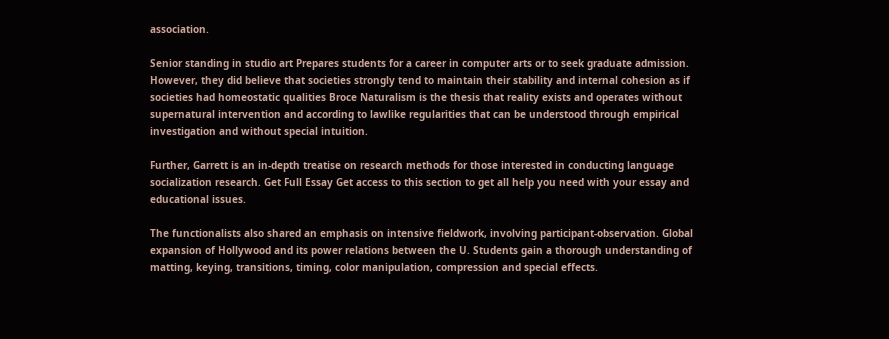association.

Senior standing in studio art Prepares students for a career in computer arts or to seek graduate admission. However, they did believe that societies strongly tend to maintain their stability and internal cohesion as if societies had homeostatic qualities Broce Naturalism is the thesis that reality exists and operates without supernatural intervention and according to lawlike regularities that can be understood through empirical investigation and without special intuition.

Further, Garrett is an in-depth treatise on research methods for those interested in conducting language socialization research. Get Full Essay Get access to this section to get all help you need with your essay and educational issues.

The functionalists also shared an emphasis on intensive fieldwork, involving participant-observation. Global expansion of Hollywood and its power relations between the U. Students gain a thorough understanding of matting, keying, transitions, timing, color manipulation, compression and special effects.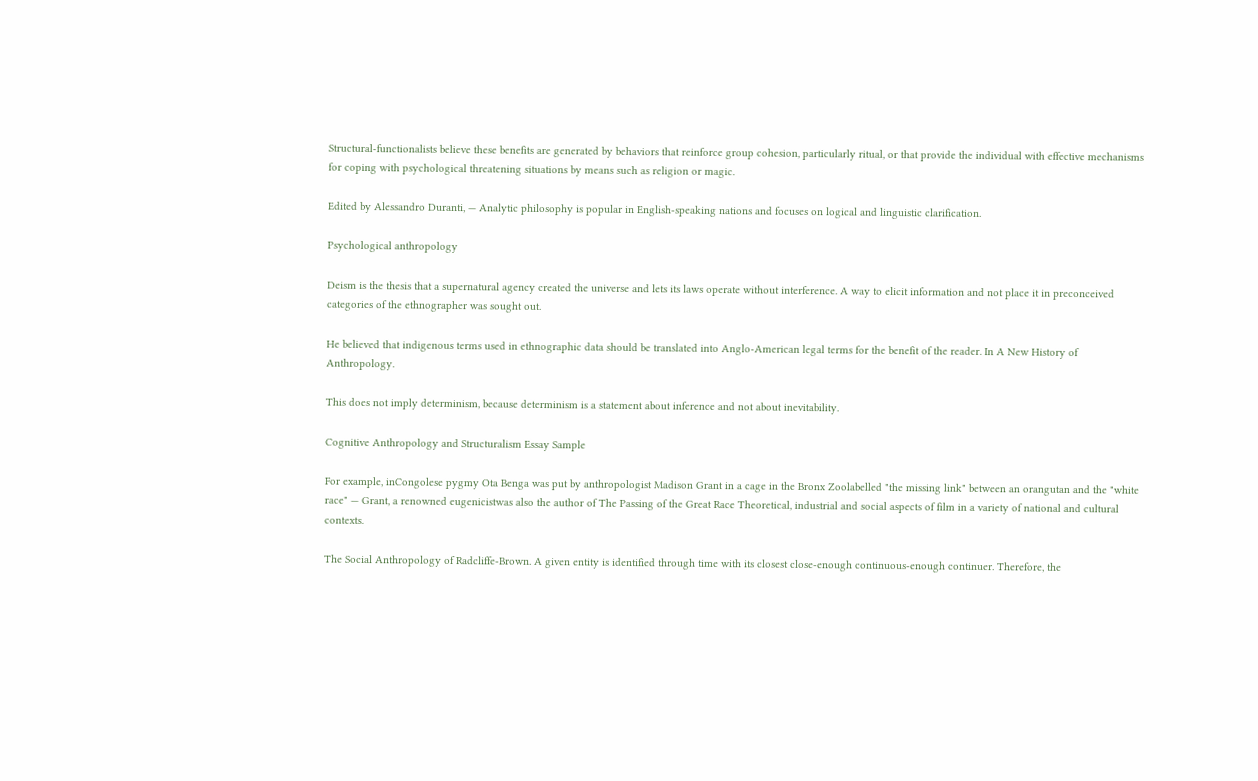Structural-functionalists believe these benefits are generated by behaviors that reinforce group cohesion, particularly ritual, or that provide the individual with effective mechanisms for coping with psychological threatening situations by means such as religion or magic.

Edited by Alessandro Duranti, — Analytic philosophy is popular in English-speaking nations and focuses on logical and linguistic clarification.

Psychological anthropology

Deism is the thesis that a supernatural agency created the universe and lets its laws operate without interference. A way to elicit information and not place it in preconceived categories of the ethnographer was sought out.

He believed that indigenous terms used in ethnographic data should be translated into Anglo-American legal terms for the benefit of the reader. In A New History of Anthropology.

This does not imply determinism, because determinism is a statement about inference and not about inevitability.

Cognitive Anthropology and Structuralism Essay Sample

For example, inCongolese pygmy Ota Benga was put by anthropologist Madison Grant in a cage in the Bronx Zoolabelled "the missing link" between an orangutan and the "white race" — Grant, a renowned eugenicistwas also the author of The Passing of the Great Race Theoretical, industrial and social aspects of film in a variety of national and cultural contexts.

The Social Anthropology of Radcliffe-Brown. A given entity is identified through time with its closest close-enough continuous-enough continuer. Therefore, the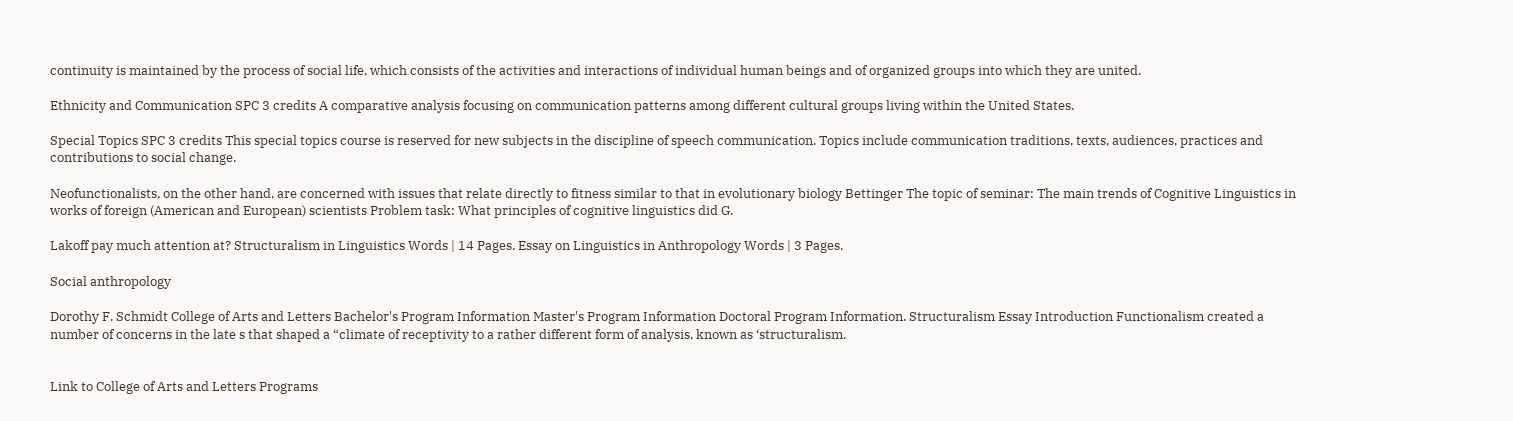continuity is maintained by the process of social life, which consists of the activities and interactions of individual human beings and of organized groups into which they are united.

Ethnicity and Communication SPC 3 credits A comparative analysis focusing on communication patterns among different cultural groups living within the United States.

Special Topics SPC 3 credits This special topics course is reserved for new subjects in the discipline of speech communication. Topics include communication traditions, texts, audiences, practices and contributions to social change.

Neofunctionalists, on the other hand, are concerned with issues that relate directly to fitness similar to that in evolutionary biology Bettinger The topic of seminar: The main trends of Cognitive Linguistics in works of foreign (American and European) scientists Problem task: What principles of cognitive linguistics did G.

Lakoff pay much attention at? Structuralism in Linguistics Words | 14 Pages. Essay on Linguistics in Anthropology Words | 3 Pages.

Social anthropology

Dorothy F. Schmidt College of Arts and Letters Bachelor's Program Information Master's Program Information Doctoral Program Information. Structuralism Essay Introduction Functionalism created a number of concerns in the late s that shaped a “climate of receptivity to a rather different form of analysis, known as ‘structuralism.


Link to College of Arts and Letters Programs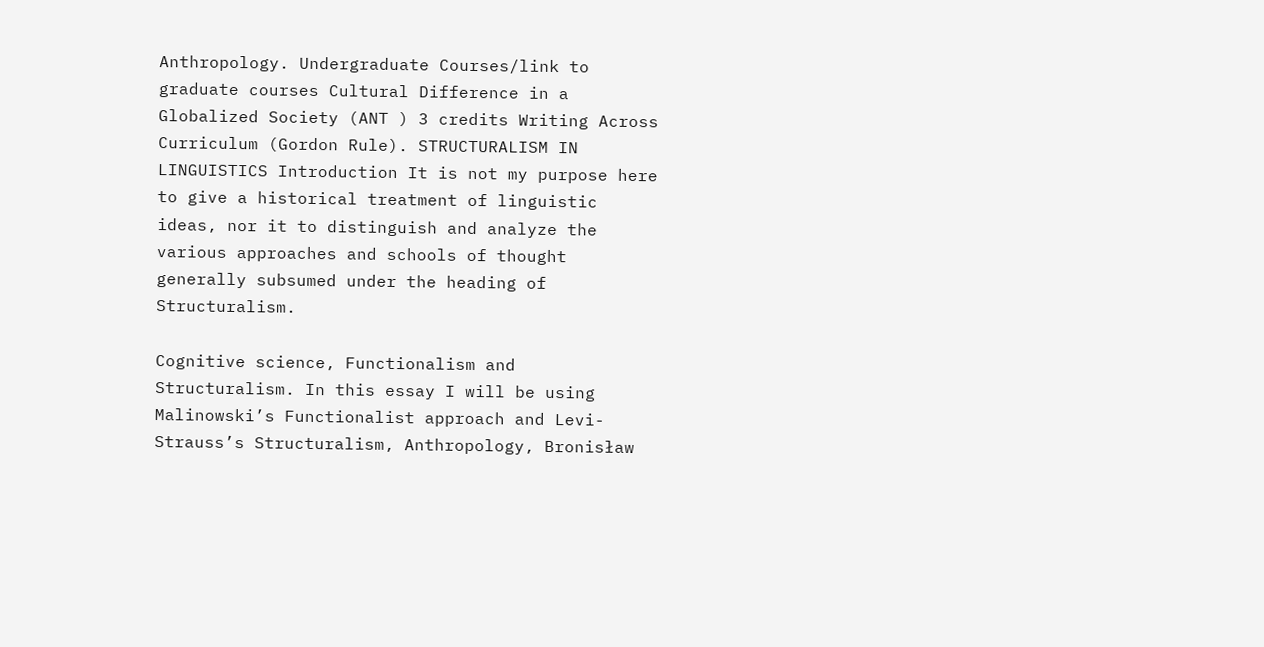Anthropology. Undergraduate Courses/link to graduate courses Cultural Difference in a Globalized Society (ANT ) 3 credits Writing Across Curriculum (Gordon Rule). STRUCTURALISM IN LINGUISTICS Introduction It is not my purpose here to give a historical treatment of linguistic ideas, nor it to distinguish and analyze the various approaches and schools of thought generally subsumed under the heading of Structuralism.

Cognitive science, Functionalism and Structuralism. In this essay I will be using Malinowski’s Functionalist approach and Levi-Strauss’s Structuralism, Anthropology, Bronisław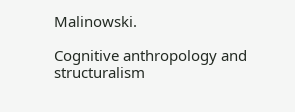Malinowski.

Cognitive anthropology and structuralism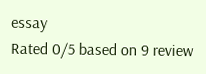essay
Rated 0/5 based on 9 review